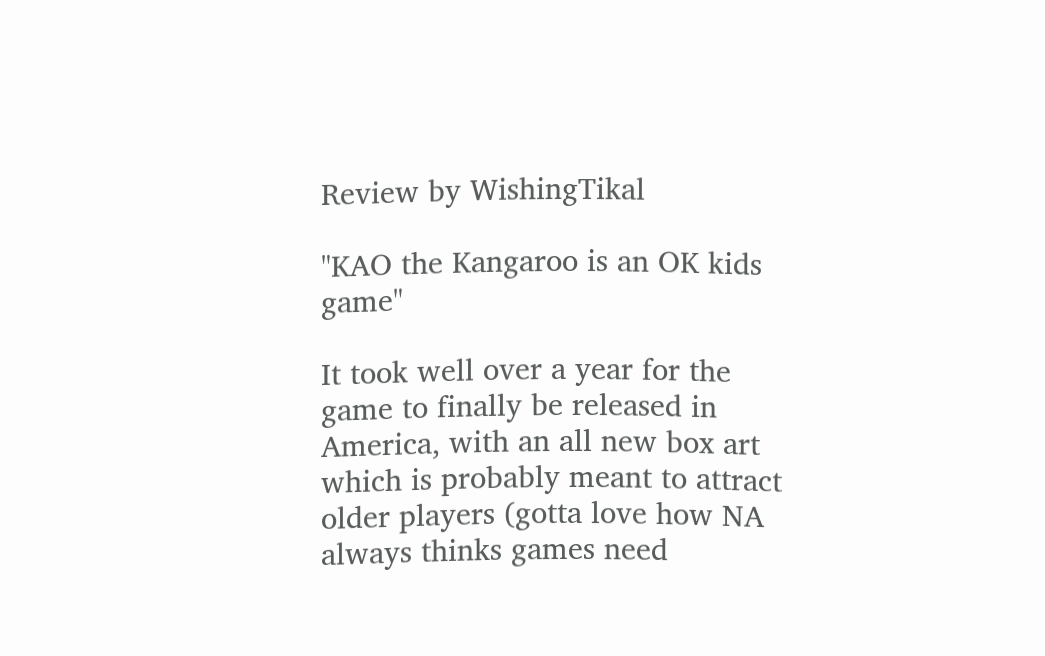Review by WishingTikal

"KAO the Kangaroo is an OK kids game"

It took well over a year for the game to finally be released in America, with an all new box art which is probably meant to attract older players (gotta love how NA always thinks games need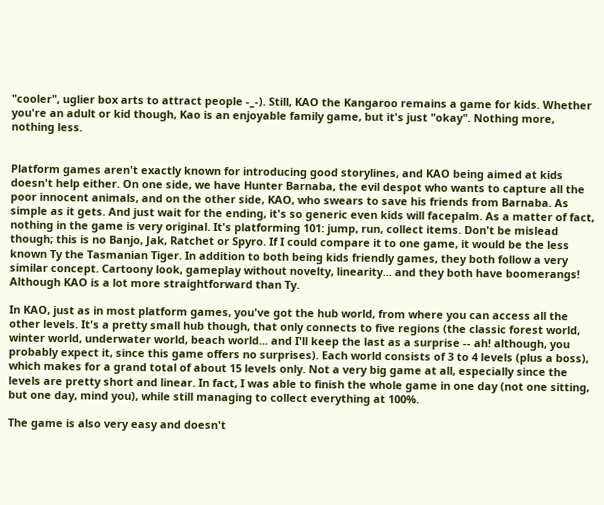"cooler", uglier box arts to attract people -_-). Still, KAO the Kangaroo remains a game for kids. Whether you're an adult or kid though, Kao is an enjoyable family game, but it's just "okay". Nothing more, nothing less.


Platform games aren't exactly known for introducing good storylines, and KAO being aimed at kids doesn't help either. On one side, we have Hunter Barnaba, the evil despot who wants to capture all the poor innocent animals, and on the other side, KAO, who swears to save his friends from Barnaba. As simple as it gets. And just wait for the ending, it's so generic even kids will facepalm. As a matter of fact, nothing in the game is very original. It's platforming 101: jump, run, collect items. Don't be mislead though; this is no Banjo, Jak, Ratchet or Spyro. If I could compare it to one game, it would be the less known Ty the Tasmanian Tiger. In addition to both being kids friendly games, they both follow a very similar concept. Cartoony look, gameplay without novelty, linearity... and they both have boomerangs! Although KAO is a lot more straightforward than Ty.

In KAO, just as in most platform games, you've got the hub world, from where you can access all the other levels. It's a pretty small hub though, that only connects to five regions (the classic forest world, winter world, underwater world, beach world... and I'll keep the last as a surprise -- ah! although, you probably expect it, since this game offers no surprises). Each world consists of 3 to 4 levels (plus a boss), which makes for a grand total of about 15 levels only. Not a very big game at all, especially since the levels are pretty short and linear. In fact, I was able to finish the whole game in one day (not one sitting, but one day, mind you), while still managing to collect everything at 100%.

The game is also very easy and doesn't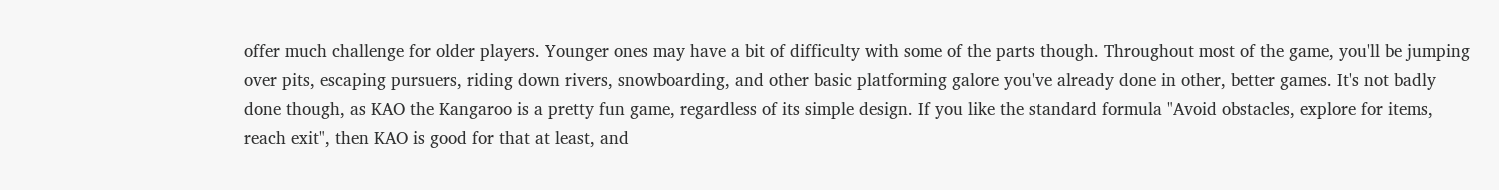offer much challenge for older players. Younger ones may have a bit of difficulty with some of the parts though. Throughout most of the game, you'll be jumping over pits, escaping pursuers, riding down rivers, snowboarding, and other basic platforming galore you've already done in other, better games. It's not badly done though, as KAO the Kangaroo is a pretty fun game, regardless of its simple design. If you like the standard formula "Avoid obstacles, explore for items, reach exit", then KAO is good for that at least, and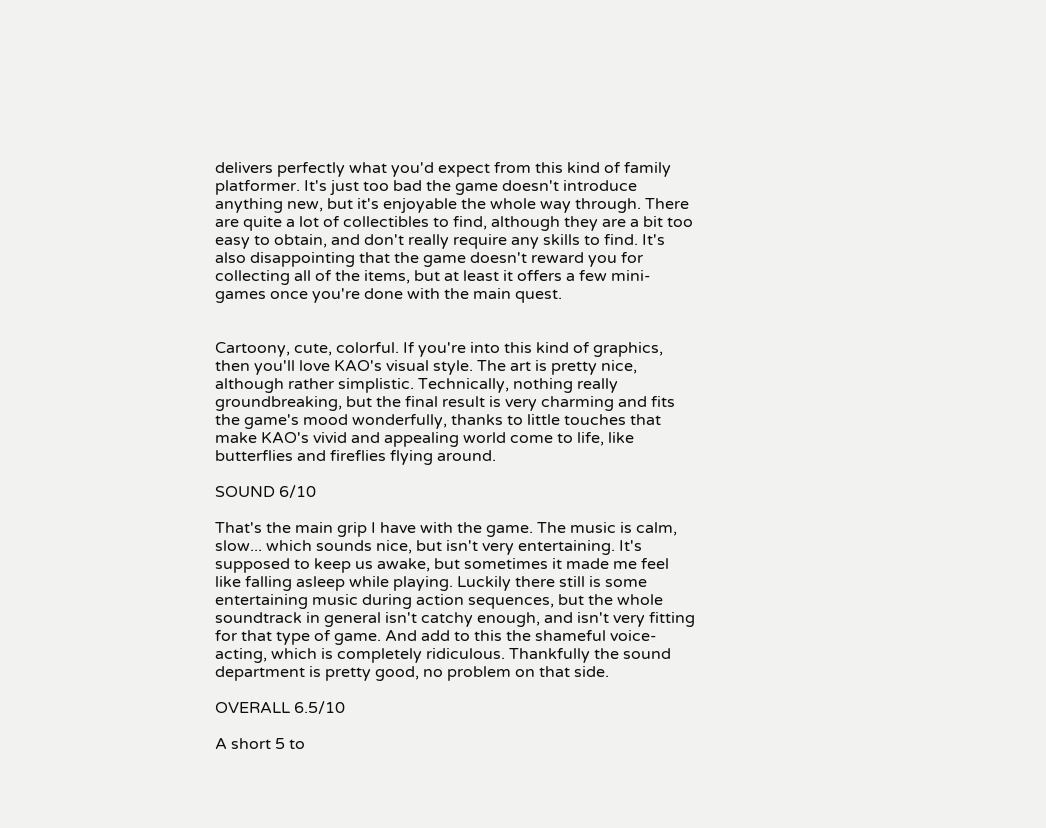delivers perfectly what you'd expect from this kind of family platformer. It's just too bad the game doesn't introduce anything new, but it's enjoyable the whole way through. There are quite a lot of collectibles to find, although they are a bit too easy to obtain, and don't really require any skills to find. It's also disappointing that the game doesn't reward you for collecting all of the items, but at least it offers a few mini-games once you're done with the main quest.


Cartoony, cute, colorful. If you're into this kind of graphics, then you'll love KAO's visual style. The art is pretty nice, although rather simplistic. Technically, nothing really groundbreaking, but the final result is very charming and fits the game's mood wonderfully, thanks to little touches that make KAO's vivid and appealing world come to life, like butterflies and fireflies flying around.

SOUND 6/10

That's the main grip I have with the game. The music is calm, slow... which sounds nice, but isn't very entertaining. It's supposed to keep us awake, but sometimes it made me feel like falling asleep while playing. Luckily there still is some entertaining music during action sequences, but the whole soundtrack in general isn't catchy enough, and isn't very fitting for that type of game. And add to this the shameful voice-acting, which is completely ridiculous. Thankfully the sound department is pretty good, no problem on that side.

OVERALL 6.5/10

A short 5 to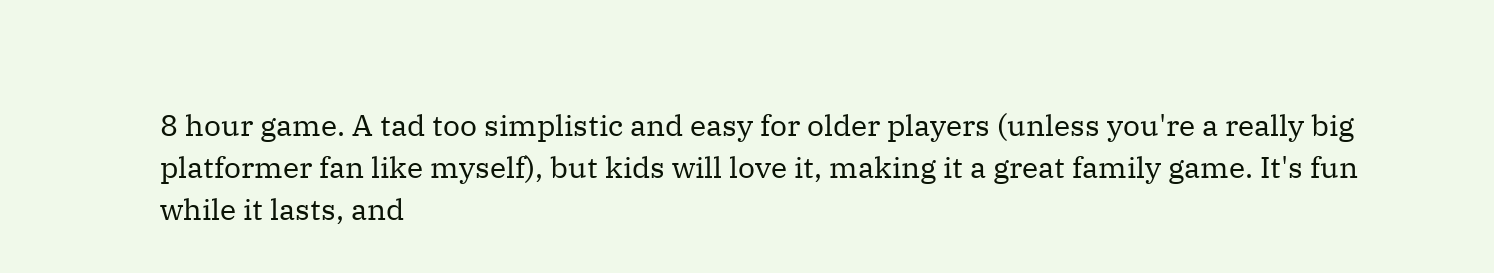8 hour game. A tad too simplistic and easy for older players (unless you're a really big platformer fan like myself), but kids will love it, making it a great family game. It's fun while it lasts, and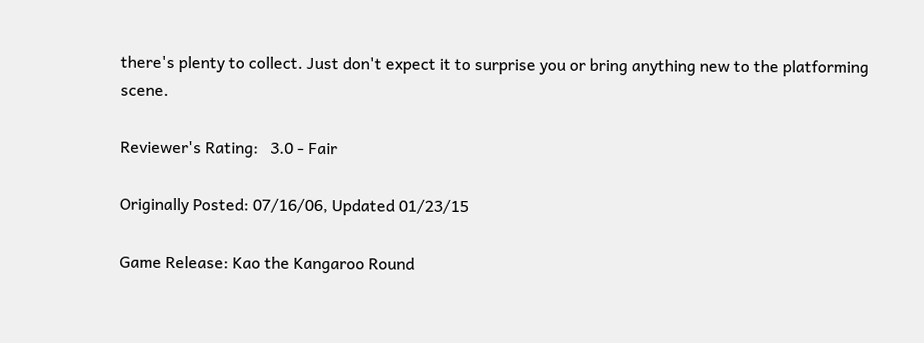there's plenty to collect. Just don't expect it to surprise you or bring anything new to the platforming scene.

Reviewer's Rating:   3.0 - Fair

Originally Posted: 07/16/06, Updated 01/23/15

Game Release: Kao the Kangaroo Round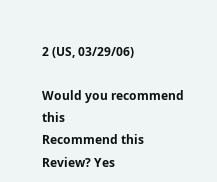2 (US, 03/29/06)

Would you recommend this
Recommend this
Review? Yes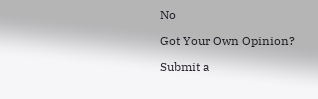No

Got Your Own Opinion?

Submit a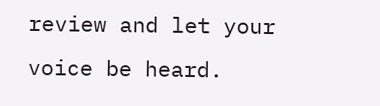review and let your voice be heard.